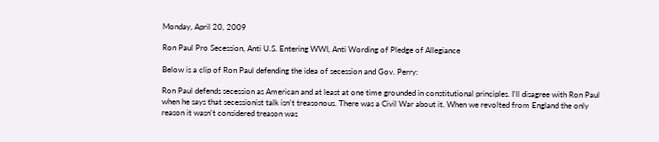Monday, April 20, 2009

Ron Paul Pro Secession, Anti U.S. Entering WWI, Anti Wording of Pledge of Allegiance

Below is a clip of Ron Paul defending the idea of secession and Gov. Perry:

Ron Paul defends secession as American and at least at one time grounded in constitutional principles. I'll disagree with Ron Paul when he says that secessionist talk isn't treasonous. There was a Civil War about it. When we revolted from England the only reason it wasn't considered treason was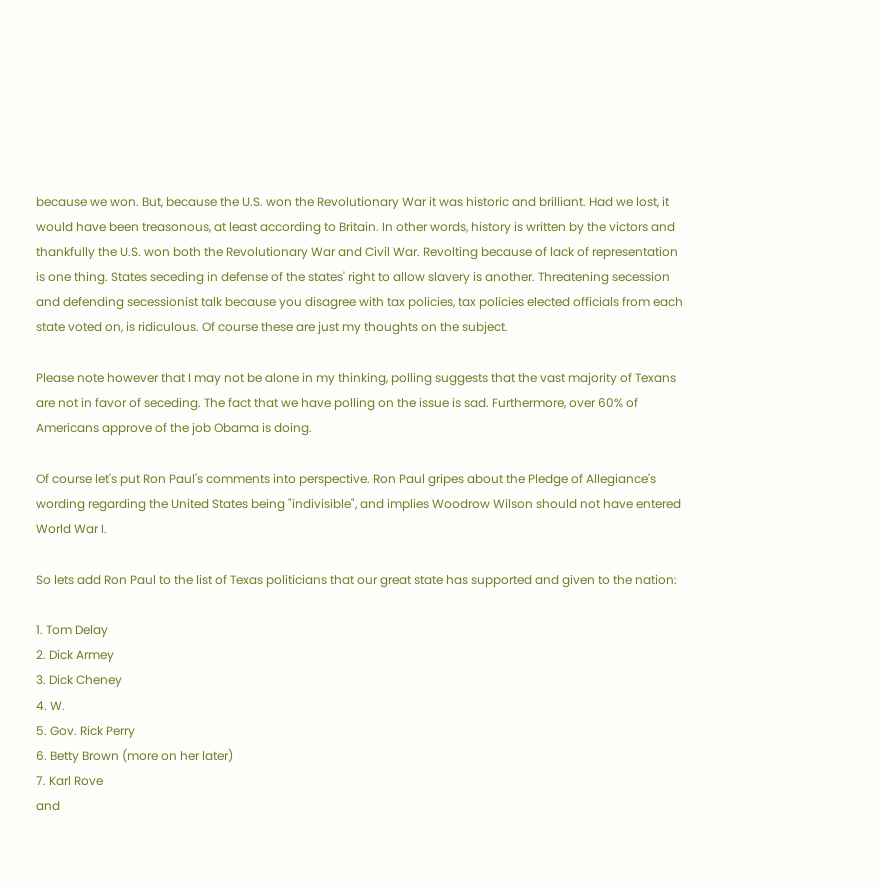because we won. But, because the U.S. won the Revolutionary War it was historic and brilliant. Had we lost, it would have been treasonous, at least according to Britain. In other words, history is written by the victors and thankfully the U.S. won both the Revolutionary War and Civil War. Revolting because of lack of representation is one thing. States seceding in defense of the states' right to allow slavery is another. Threatening secession and defending secessionist talk because you disagree with tax policies, tax policies elected officials from each state voted on, is ridiculous. Of course these are just my thoughts on the subject.

Please note however that I may not be alone in my thinking, polling suggests that the vast majority of Texans are not in favor of seceding. The fact that we have polling on the issue is sad. Furthermore, over 60% of Americans approve of the job Obama is doing.

Of course let's put Ron Paul's comments into perspective. Ron Paul gripes about the Pledge of Allegiance's wording regarding the United States being "indivisible", and implies Woodrow Wilson should not have entered World War I.

So lets add Ron Paul to the list of Texas politicians that our great state has supported and given to the nation:

1. Tom Delay
2. Dick Armey
3. Dick Cheney
4. W.
5. Gov. Rick Perry
6. Betty Brown (more on her later)
7. Karl Rove
and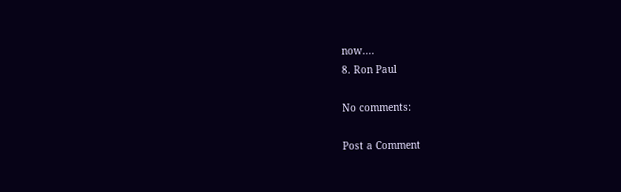now....
8. Ron Paul

No comments:

Post a Comment